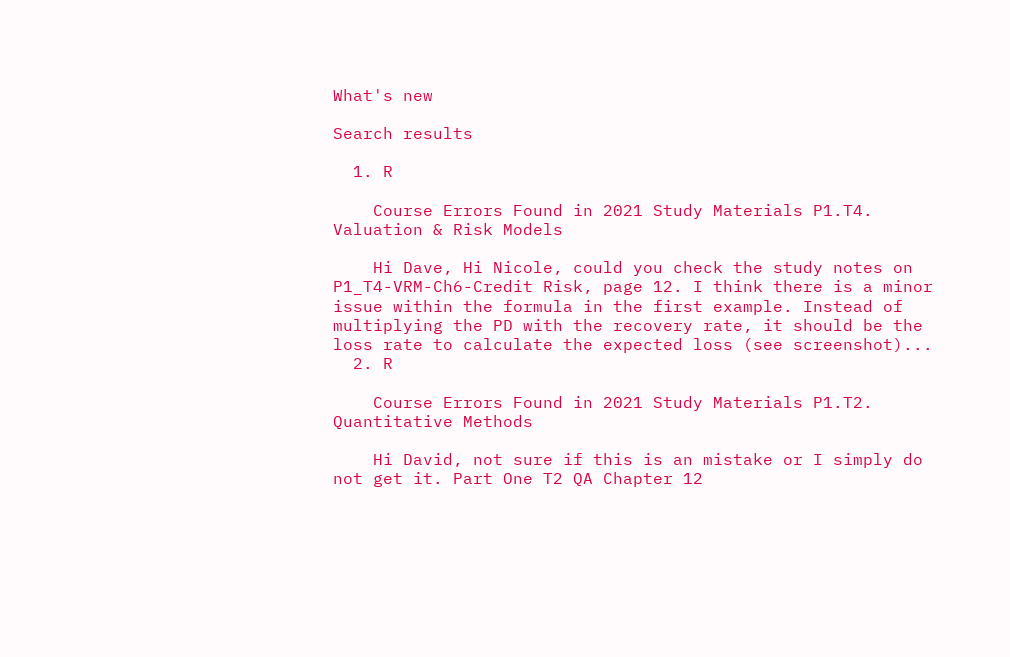What's new

Search results

  1. R

    Course Errors Found in 2021 Study Materials P1.T4. Valuation & Risk Models

    Hi Dave, Hi Nicole, could you check the study notes on P1_T4-VRM-Ch6-Credit Risk, page 12. I think there is a minor issue within the formula in the first example. Instead of multiplying the PD with the recovery rate, it should be the loss rate to calculate the expected loss (see screenshot)...
  2. R

    Course Errors Found in 2021 Study Materials P1.T2. Quantitative Methods

    Hi David, not sure if this is an mistake or I simply do not get it. Part One T2 QA Chapter 12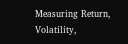Measuring Return, Volatility,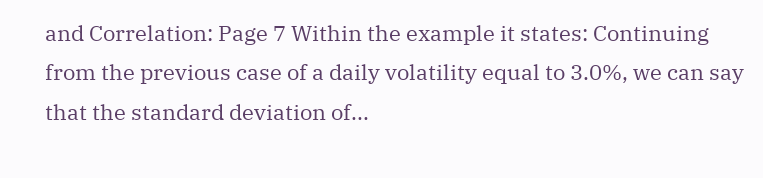and Correlation: Page 7 Within the example it states: Continuing from the previous case of a daily volatility equal to 3.0%, we can say that the standard deviation of...